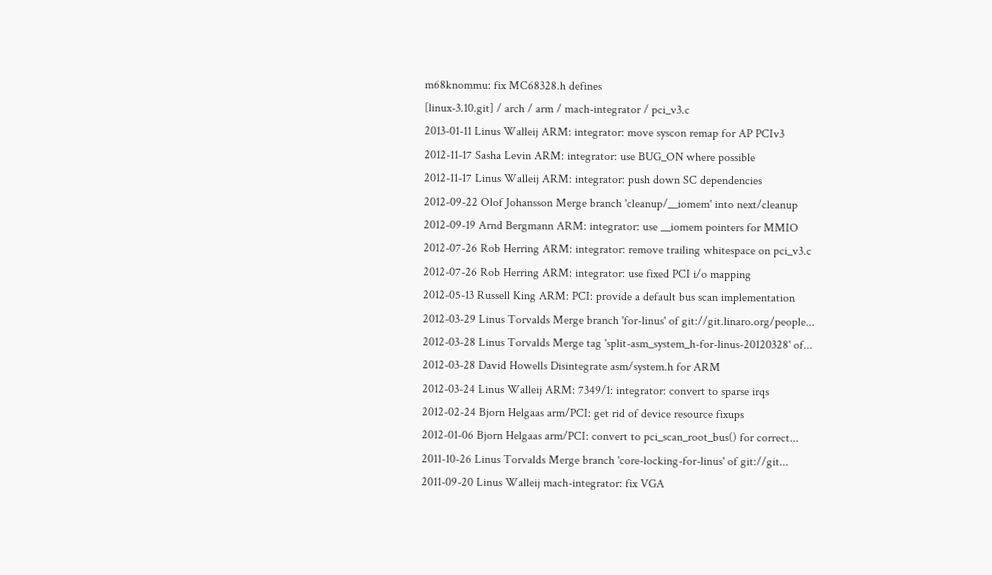m68knommu: fix MC68328.h defines
[linux-3.10.git] / arch / arm / mach-integrator / pci_v3.c
2013-01-11 Linus Walleij ARM: integrator: move syscon remap for AP PCIv3
2012-11-17 Sasha Levin ARM: integrator: use BUG_ON where possible
2012-11-17 Linus Walleij ARM: integrator: push down SC dependencies
2012-09-22 Olof Johansson Merge branch 'cleanup/__iomem' into next/cleanup
2012-09-19 Arnd Bergmann ARM: integrator: use __iomem pointers for MMIO
2012-07-26 Rob Herring ARM: integrator: remove trailing whitespace on pci_v3.c
2012-07-26 Rob Herring ARM: integrator: use fixed PCI i/o mapping
2012-05-13 Russell King ARM: PCI: provide a default bus scan implementation
2012-03-29 Linus Torvalds Merge branch 'for-linus' of git://git.linaro.org/people...
2012-03-28 Linus Torvalds Merge tag 'split-asm_system_h-for-linus-20120328' of...
2012-03-28 David Howells Disintegrate asm/system.h for ARM
2012-03-24 Linus Walleij ARM: 7349/1: integrator: convert to sparse irqs
2012-02-24 Bjorn Helgaas arm/PCI: get rid of device resource fixups
2012-01-06 Bjorn Helgaas arm/PCI: convert to pci_scan_root_bus() for correct...
2011-10-26 Linus Torvalds Merge branch 'core-locking-for-linus' of git://git...
2011-09-20 Linus Walleij mach-integrator: fix VGA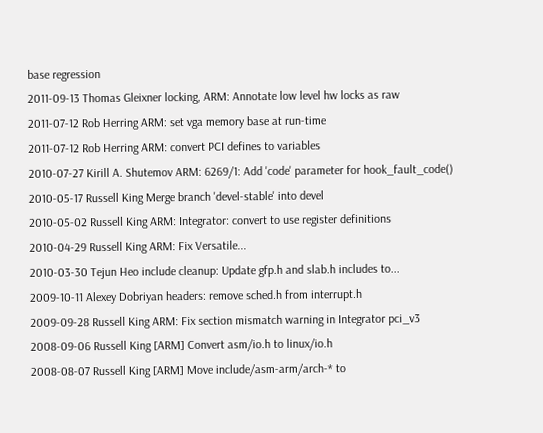base regression
2011-09-13 Thomas Gleixner locking, ARM: Annotate low level hw locks as raw
2011-07-12 Rob Herring ARM: set vga memory base at run-time
2011-07-12 Rob Herring ARM: convert PCI defines to variables
2010-07-27 Kirill A. Shutemov ARM: 6269/1: Add 'code' parameter for hook_fault_code()
2010-05-17 Russell King Merge branch 'devel-stable' into devel
2010-05-02 Russell King ARM: Integrator: convert to use register definitions
2010-04-29 Russell King ARM: Fix Versatile...
2010-03-30 Tejun Heo include cleanup: Update gfp.h and slab.h includes to...
2009-10-11 Alexey Dobriyan headers: remove sched.h from interrupt.h
2009-09-28 Russell King ARM: Fix section mismatch warning in Integrator pci_v3
2008-09-06 Russell King [ARM] Convert asm/io.h to linux/io.h
2008-08-07 Russell King [ARM] Move include/asm-arm/arch-* to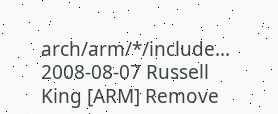arch/arm/*/include...
2008-08-07 Russell King [ARM] Remove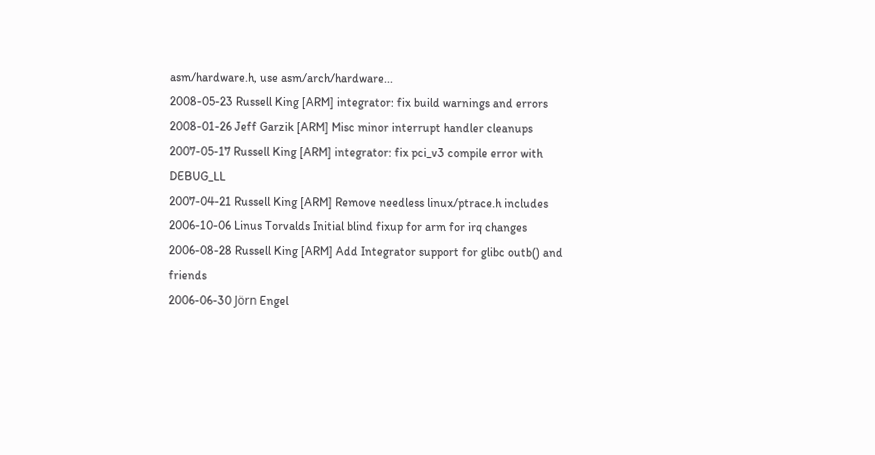asm/hardware.h, use asm/arch/hardware...
2008-05-23 Russell King [ARM] integrator: fix build warnings and errors
2008-01-26 Jeff Garzik [ARM] Misc minor interrupt handler cleanups
2007-05-17 Russell King [ARM] integrator: fix pci_v3 compile error with DEBUG_LL
2007-04-21 Russell King [ARM] Remove needless linux/ptrace.h includes
2006-10-06 Linus Torvalds Initial blind fixup for arm for irq changes
2006-08-28 Russell King [ARM] Add Integrator support for glibc outb() and friends
2006-06-30 Jörn Engel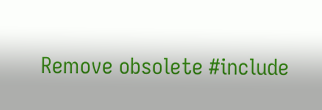Remove obsolete #include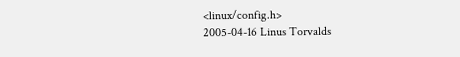<linux/config.h>
2005-04-16 Linus Torvalds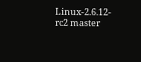Linux-2.6.12-rc2 master